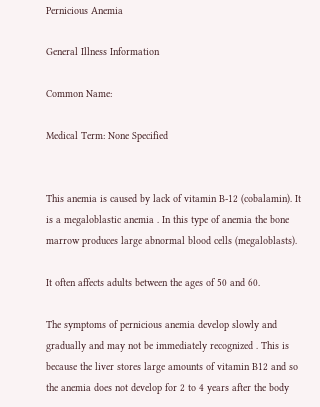Pernicious Anemia

General Illness Information

Common Name:

Medical Term: None Specified


This anemia is caused by lack of vitamin B-12 (cobalamin). It is a megaloblastic anemia . In this type of anemia the bone marrow produces large abnormal blood cells (megaloblasts).

It often affects adults between the ages of 50 and 60.

The symptoms of pernicious anemia develop slowly and gradually and may not be immediately recognized . This is because the liver stores large amounts of vitamin B12 and so the anemia does not develop for 2 to 4 years after the body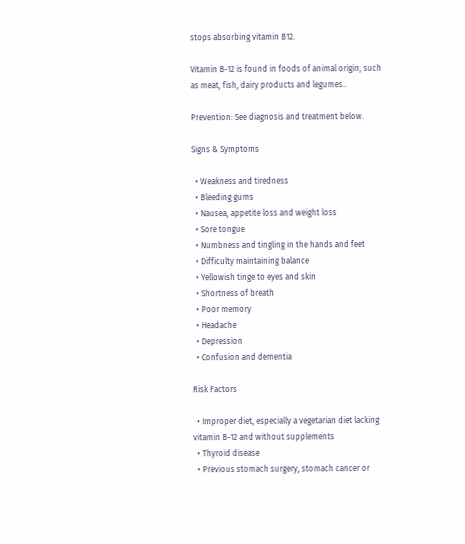stops absorbing vitamin B12.

Vitamin B-12 is found in foods of animal origin, such as meat, fish, dairy products and legumes..

Prevention: See diagnosis and treatment below.

Signs & Symptoms

  • Weakness and tiredness
  • Bleeding gums
  • Nausea, appetite loss and weight loss
  • Sore tongue
  • Numbness and tingling in the hands and feet
  • Difficulty maintaining balance
  • Yellowish tinge to eyes and skin
  • Shortness of breath
  • Poor memory
  • Headache
  • Depression
  • Confusion and dementia

Risk Factors

  • Improper diet, especially a vegetarian diet lacking vitamin B-12 and without supplements
  • Thyroid disease
  • Previous stomach surgery, stomach cancer or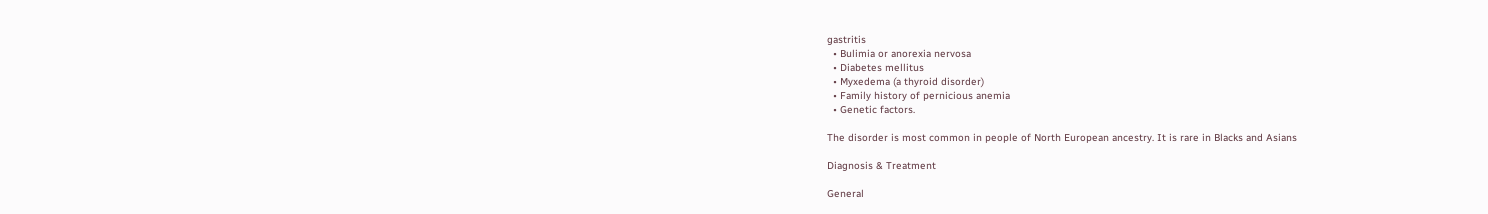gastritis
  • Bulimia or anorexia nervosa
  • Diabetes mellitus
  • Myxedema (a thyroid disorder)
  • Family history of pernicious anemia
  • Genetic factors.

The disorder is most common in people of North European ancestry. It is rare in Blacks and Asians

Diagnosis & Treatment

General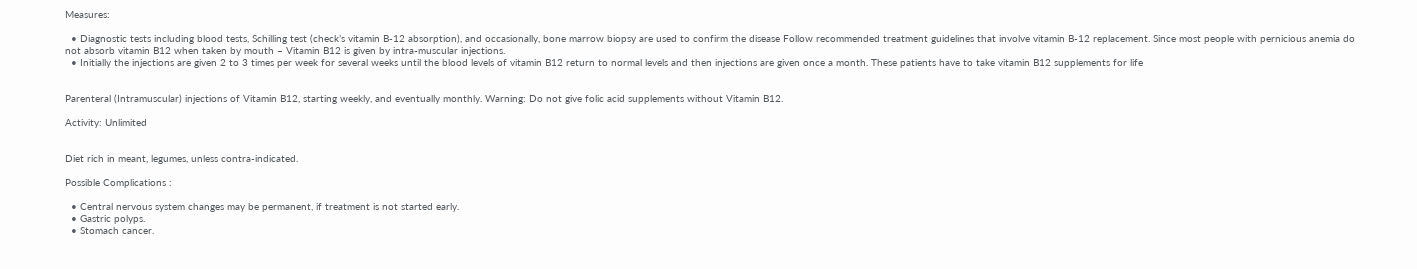Measures:

  • Diagnostic tests including blood tests, Schilling test (check’s vitamin B-12 absorption), and occasionally, bone marrow biopsy are used to confirm the disease Follow recommended treatment guidelines that involve vitamin B-12 replacement. Since most people with pernicious anemia do not absorb vitamin B12 when taken by mouth – Vitamin B12 is given by intra-muscular injections.
  • Initially the injections are given 2 to 3 times per week for several weeks until the blood levels of vitamin B12 return to normal levels and then injections are given once a month. These patients have to take vitamin B12 supplements for life


Parenteral (Intramuscular) injections of Vitamin B12, starting weekly, and eventually monthly. Warning: Do not give folic acid supplements without Vitamin B12.

Activity: Unlimited


Diet rich in meant, legumes, unless contra-indicated.

Possible Complications :

  • Central nervous system changes may be permanent, if treatment is not started early.
  • Gastric polyps.
  • Stomach cancer.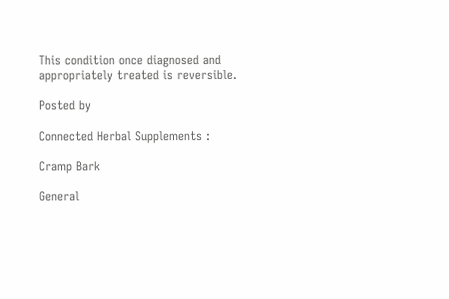This condition once diagnosed and appropriately treated is reversible.

Posted by

Connected Herbal Supplements :

Cramp Bark

General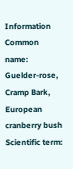Information Common name: Guelder-rose, Cramp Bark, European cranberry bush Scientific term: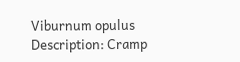Viburnum opulus Description: Cramp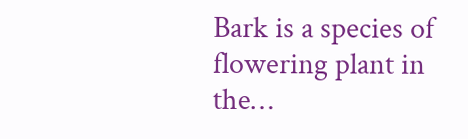Bark is a species of flowering plant in the…